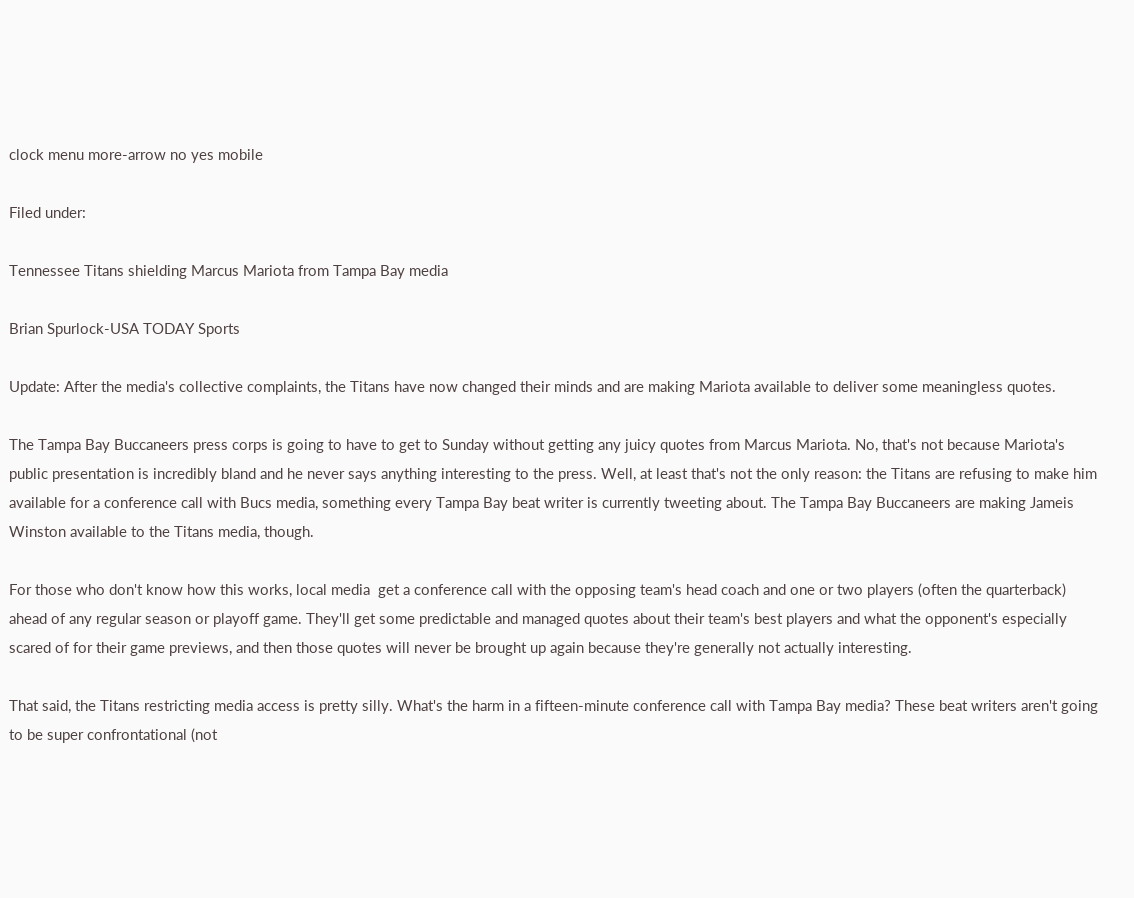clock menu more-arrow no yes mobile

Filed under:

Tennessee Titans shielding Marcus Mariota from Tampa Bay media

Brian Spurlock-USA TODAY Sports

Update: After the media's collective complaints, the Titans have now changed their minds and are making Mariota available to deliver some meaningless quotes.

The Tampa Bay Buccaneers press corps is going to have to get to Sunday without getting any juicy quotes from Marcus Mariota. No, that's not because Mariota's public presentation is incredibly bland and he never says anything interesting to the press. Well, at least that's not the only reason: the Titans are refusing to make him available for a conference call with Bucs media, something every Tampa Bay beat writer is currently tweeting about. The Tampa Bay Buccaneers are making Jameis Winston available to the Titans media, though.

For those who don't know how this works, local media  get a conference call with the opposing team's head coach and one or two players (often the quarterback) ahead of any regular season or playoff game. They'll get some predictable and managed quotes about their team's best players and what the opponent's especially scared of for their game previews, and then those quotes will never be brought up again because they're generally not actually interesting.

That said, the Titans restricting media access is pretty silly. What's the harm in a fifteen-minute conference call with Tampa Bay media? These beat writers aren't going to be super confrontational (not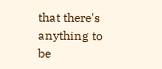that there's anything to be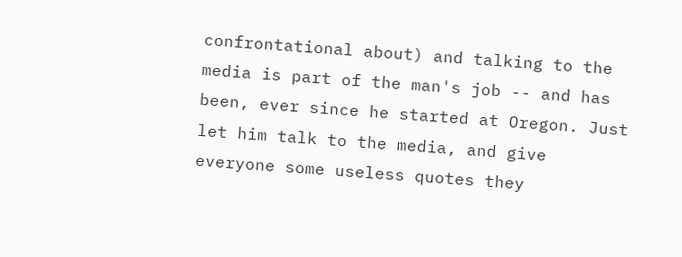confrontational about) and talking to the media is part of the man's job -- and has been, ever since he started at Oregon. Just let him talk to the media, and give everyone some useless quotes they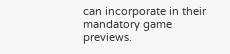can incorporate in their mandatory game previews.